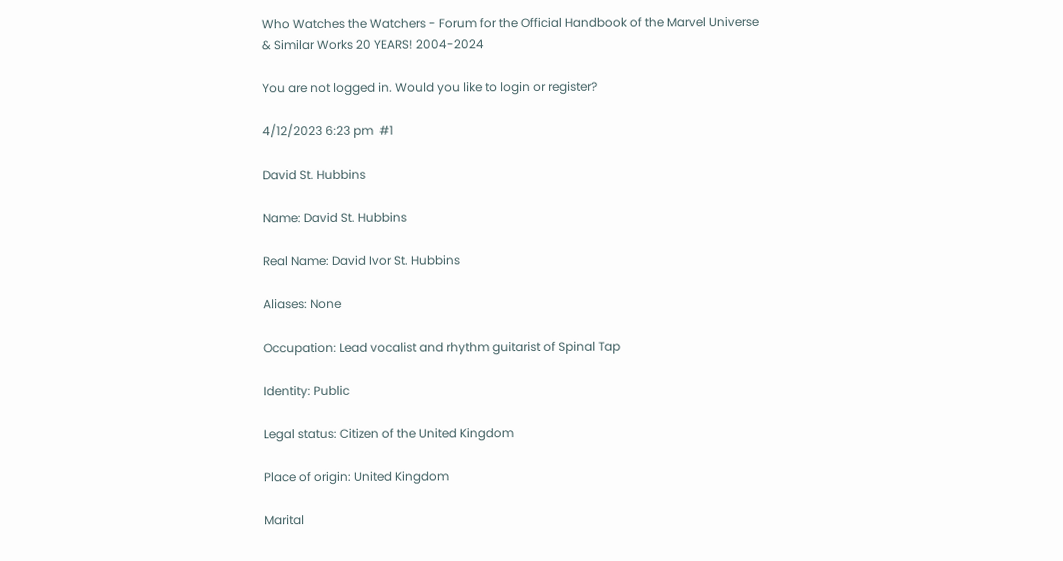Who Watches the Watchers - Forum for the Official Handbook of the Marvel Universe & Similar Works 20 YEARS! 2004-2024

You are not logged in. Would you like to login or register?

4/12/2023 6:23 pm  #1

David St. Hubbins

Name: David St. Hubbins

Real Name: David Ivor St. Hubbins

Aliases: None

Occupation: Lead vocalist and rhythm guitarist of Spinal Tap

Identity: Public

Legal status: Citizen of the United Kingdom

Place of origin: United Kingdom

Marital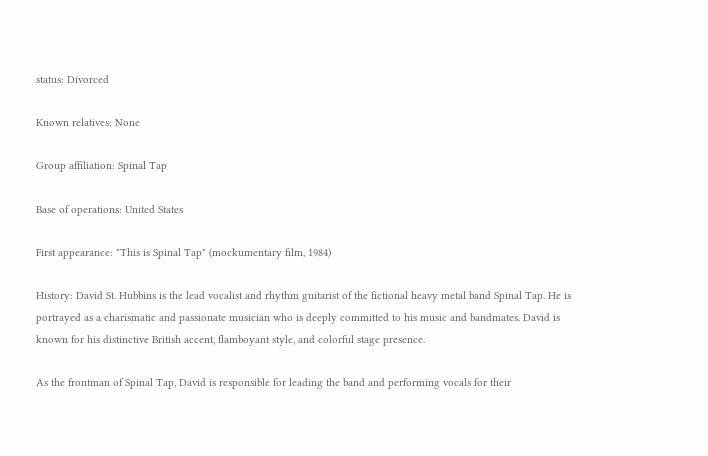status: Divorced

Known relatives: None

Group affiliation: Spinal Tap

Base of operations: United States

First appearance: "This is Spinal Tap" (mockumentary film, 1984)

History: David St. Hubbins is the lead vocalist and rhythm guitarist of the fictional heavy metal band Spinal Tap. He is portrayed as a charismatic and passionate musician who is deeply committed to his music and bandmates. David is known for his distinctive British accent, flamboyant style, and colorful stage presence.

As the frontman of Spinal Tap, David is responsible for leading the band and performing vocals for their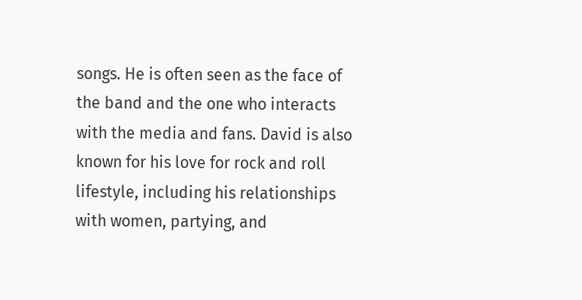songs. He is often seen as the face of the band and the one who interacts with the media and fans. David is also known for his love for rock and roll lifestyle, including his relationships with women, partying, and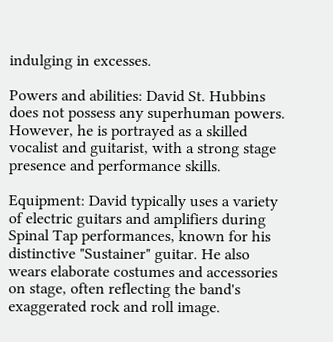indulging in excesses.

Powers and abilities: David St. Hubbins does not possess any superhuman powers. However, he is portrayed as a skilled vocalist and guitarist, with a strong stage presence and performance skills.

Equipment: David typically uses a variety of electric guitars and amplifiers during Spinal Tap performances, known for his distinctive "Sustainer" guitar. He also wears elaborate costumes and accessories on stage, often reflecting the band's exaggerated rock and roll image.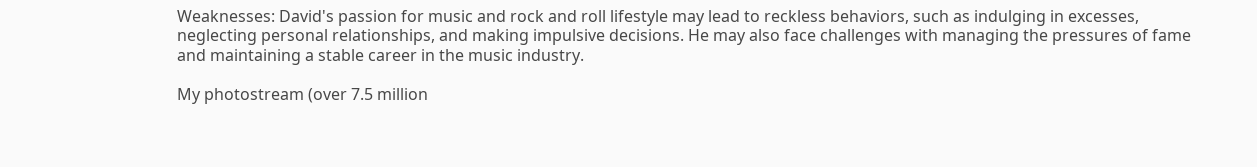Weaknesses: David's passion for music and rock and roll lifestyle may lead to reckless behaviors, such as indulging in excesses, neglecting personal relationships, and making impulsive decisions. He may also face challenges with managing the pressures of fame and maintaining a stable career in the music industry.

My photostream (over 7.5 million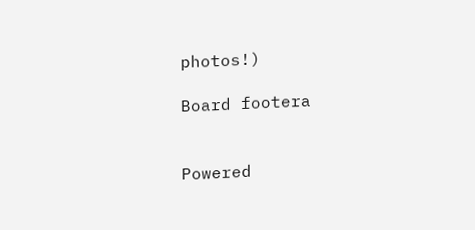photos!)

Board footera


Powered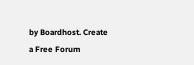by Boardhost. Create a Free Forum